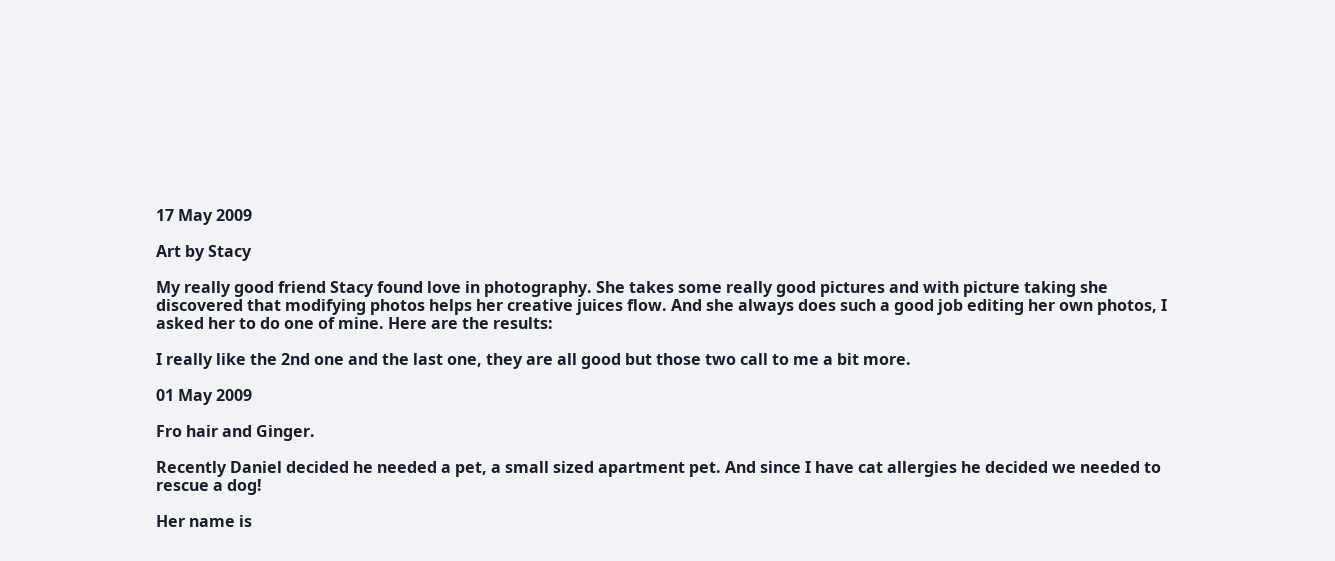17 May 2009

Art by Stacy

My really good friend Stacy found love in photography. She takes some really good pictures and with picture taking she discovered that modifying photos helps her creative juices flow. And she always does such a good job editing her own photos, I asked her to do one of mine. Here are the results:

I really like the 2nd one and the last one, they are all good but those two call to me a bit more.

01 May 2009

Fro hair and Ginger.

Recently Daniel decided he needed a pet, a small sized apartment pet. And since I have cat allergies he decided we needed to rescue a dog!

Her name is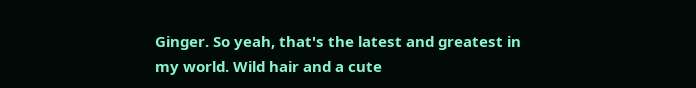Ginger. So yeah, that's the latest and greatest in my world. Wild hair and a cute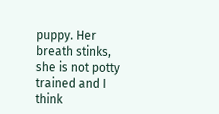puppy. Her breath stinks, she is not potty trained and I think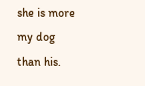she is more my dog than his.